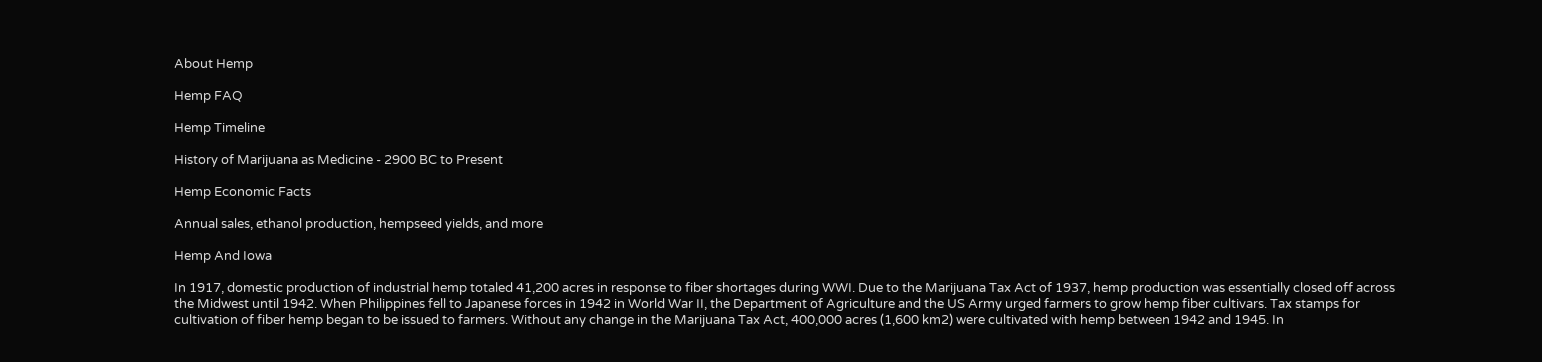About Hemp

Hemp FAQ

Hemp Timeline

History of Marijuana as Medicine - 2900 BC to Present

Hemp Economic Facts

Annual sales, ethanol production, hempseed yields, and more

Hemp And Iowa

In 1917, domestic production of industrial hemp totaled 41,200 acres in response to fiber shortages during WWI. Due to the Marijuana Tax Act of 1937, hemp production was essentially closed off across the Midwest until 1942. When Philippines fell to Japanese forces in 1942 in World War II, the Department of Agriculture and the US Army urged farmers to grow hemp fiber cultivars. Tax stamps for cultivation of fiber hemp began to be issued to farmers. Without any change in the Marijuana Tax Act, 400,000 acres (1,600 km2) were cultivated with hemp between 1942 and 1945. In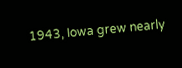1943, Iowa grew nearly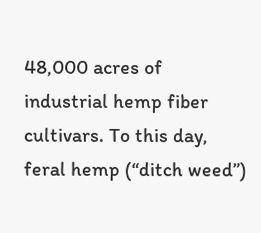48,000 acres of industrial hemp fiber cultivars. To this day, feral hemp (“ditch weed”)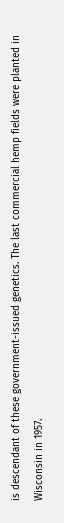is descendant of these government-issued genetics. The last commercial hemp fields were planted in Wisconsin in 1957.